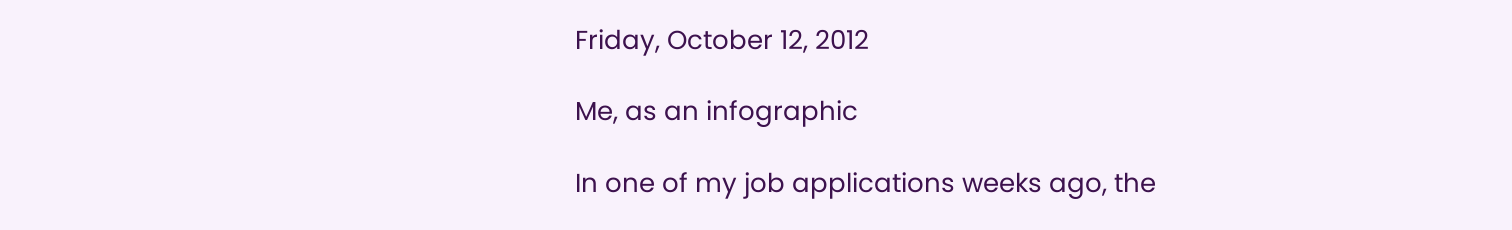Friday, October 12, 2012

Me, as an infographic

In one of my job applications weeks ago, the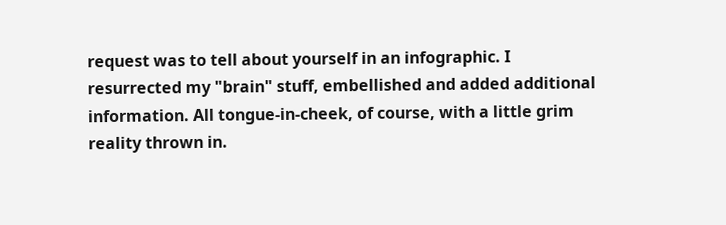request was to tell about yourself in an infographic. I resurrected my "brain" stuff, embellished and added additional information. All tongue-in-cheek, of course, with a little grim reality thrown in.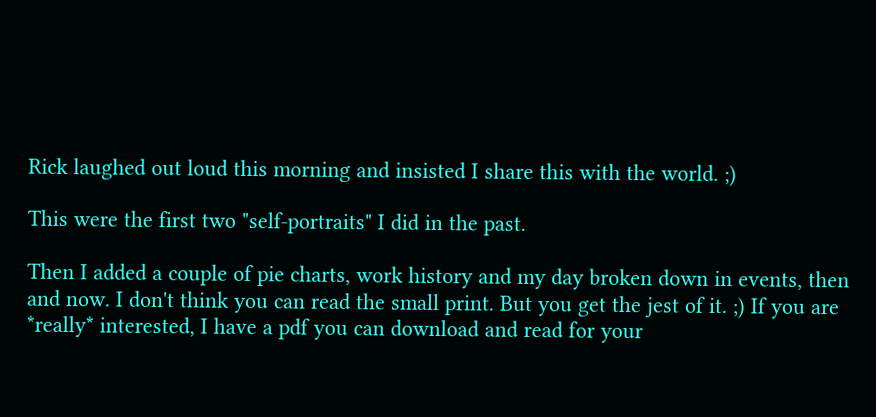Rick laughed out loud this morning and insisted I share this with the world. ;)

This were the first two "self-portraits" I did in the past.

Then I added a couple of pie charts, work history and my day broken down in events, then and now. I don't think you can read the small print. But you get the jest of it. ;) If you are *really* interested, I have a pdf you can download and read for your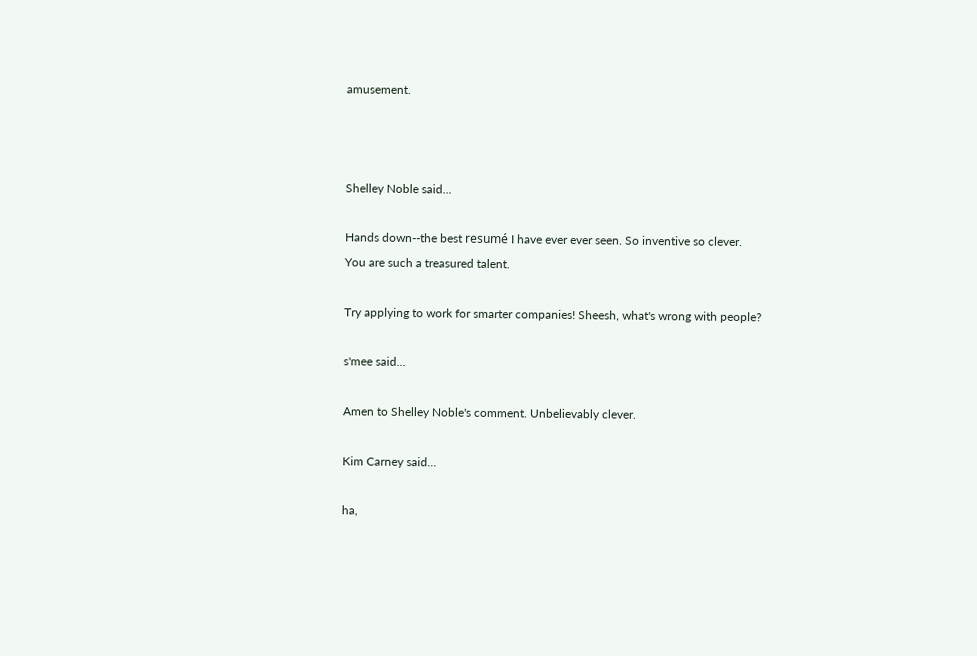amusement.



Shelley Noble said...

Hands down--the best resumé I have ever ever seen. So inventive so clever. You are such a treasured talent.

Try applying to work for smarter companies! Sheesh, what's wrong with people?

s'mee said...

Amen to Shelley Noble's comment. Unbelievably clever.

Kim Carney said...

ha,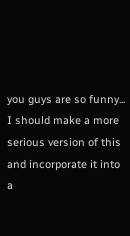you guys are so funny... I should make a more serious version of this and incorporate it into a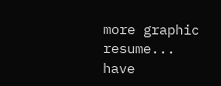more graphic resume... have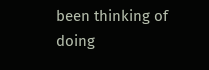been thinking of doing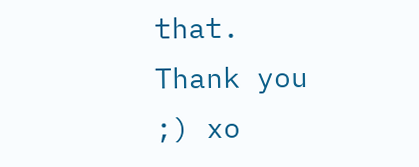that. Thank you ;) xo